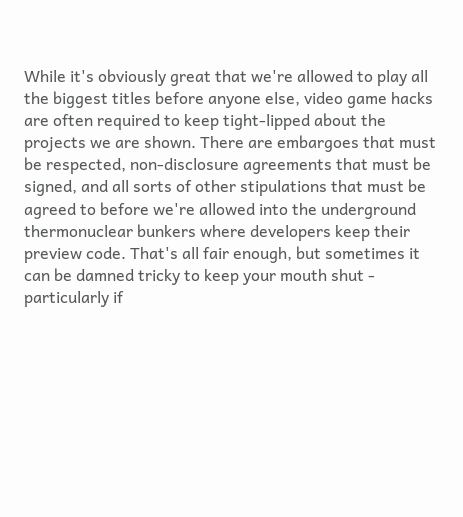While it's obviously great that we're allowed to play all the biggest titles before anyone else, video game hacks are often required to keep tight-lipped about the projects we are shown. There are embargoes that must be respected, non-disclosure agreements that must be signed, and all sorts of other stipulations that must be agreed to before we're allowed into the underground thermonuclear bunkers where developers keep their preview code. That's all fair enough, but sometimes it can be damned tricky to keep your mouth shut - particularly if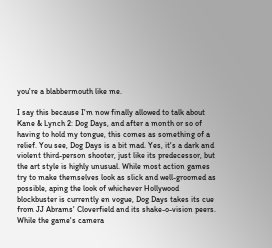you're a blabbermouth like me.

I say this because I'm now finally allowed to talk about Kane & Lynch 2: Dog Days, and after a month or so of having to hold my tongue, this comes as something of a relief. You see, Dog Days is a bit mad. Yes, it's a dark and violent third-person shooter, just like its predecessor, but the art style is highly unusual. While most action games try to make themselves look as slick and well-groomed as possible, aping the look of whichever Hollywood blockbuster is currently en vogue, Dog Days takes its cue from JJ Abrams' Cloverfield and its shake-o-vision peers. While the game's camera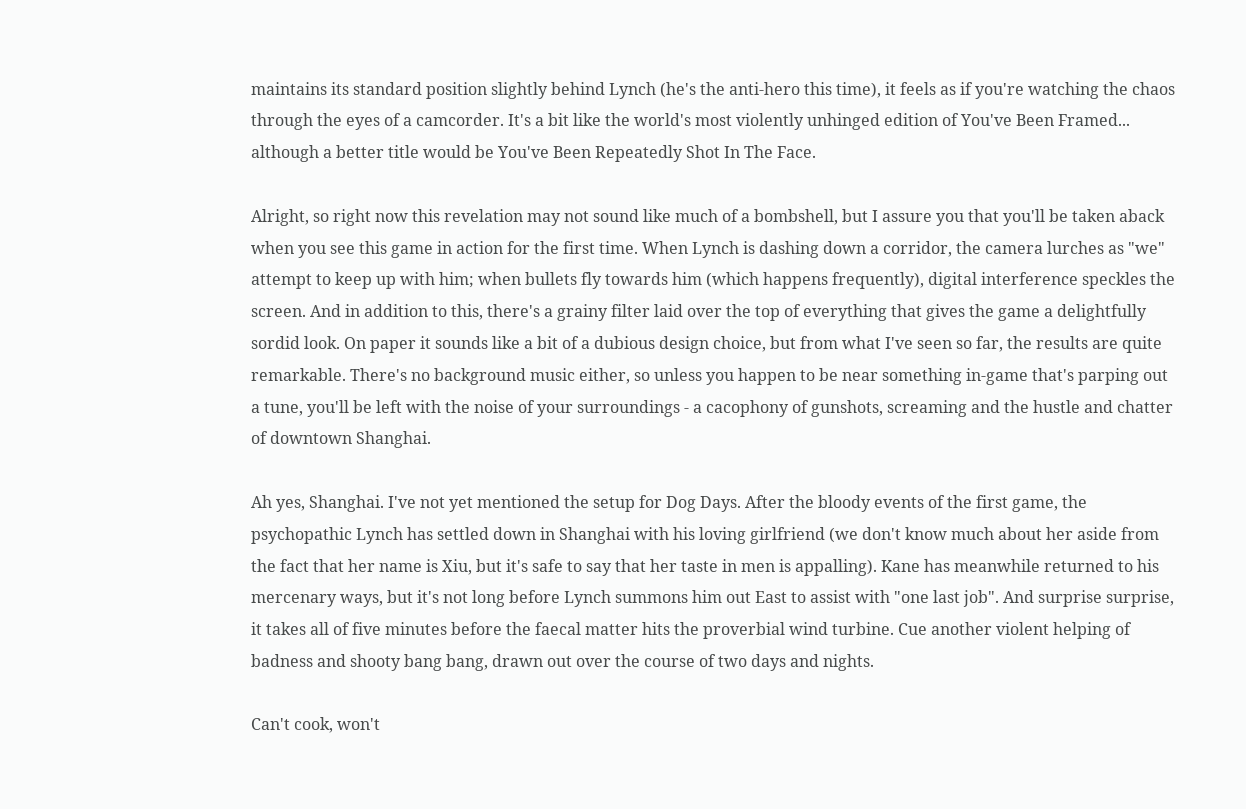maintains its standard position slightly behind Lynch (he's the anti-hero this time), it feels as if you're watching the chaos through the eyes of a camcorder. It's a bit like the world's most violently unhinged edition of You've Been Framed... although a better title would be You've Been Repeatedly Shot In The Face.

Alright, so right now this revelation may not sound like much of a bombshell, but I assure you that you'll be taken aback when you see this game in action for the first time. When Lynch is dashing down a corridor, the camera lurches as "we" attempt to keep up with him; when bullets fly towards him (which happens frequently), digital interference speckles the screen. And in addition to this, there's a grainy filter laid over the top of everything that gives the game a delightfully sordid look. On paper it sounds like a bit of a dubious design choice, but from what I've seen so far, the results are quite remarkable. There's no background music either, so unless you happen to be near something in-game that's parping out a tune, you'll be left with the noise of your surroundings - a cacophony of gunshots, screaming and the hustle and chatter of downtown Shanghai.

Ah yes, Shanghai. I've not yet mentioned the setup for Dog Days. After the bloody events of the first game, the psychopathic Lynch has settled down in Shanghai with his loving girlfriend (we don't know much about her aside from the fact that her name is Xiu, but it's safe to say that her taste in men is appalling). Kane has meanwhile returned to his mercenary ways, but it's not long before Lynch summons him out East to assist with "one last job". And surprise surprise, it takes all of five minutes before the faecal matter hits the proverbial wind turbine. Cue another violent helping of badness and shooty bang bang, drawn out over the course of two days and nights.

Can't cook, won't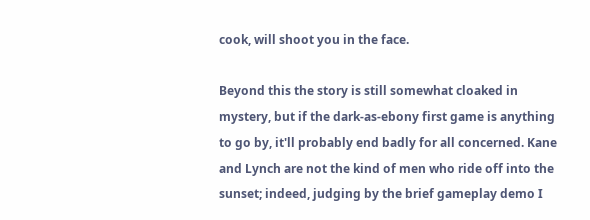cook, will shoot you in the face.

Beyond this the story is still somewhat cloaked in mystery, but if the dark-as-ebony first game is anything to go by, it'll probably end badly for all concerned. Kane and Lynch are not the kind of men who ride off into the sunset; indeed, judging by the brief gameplay demo I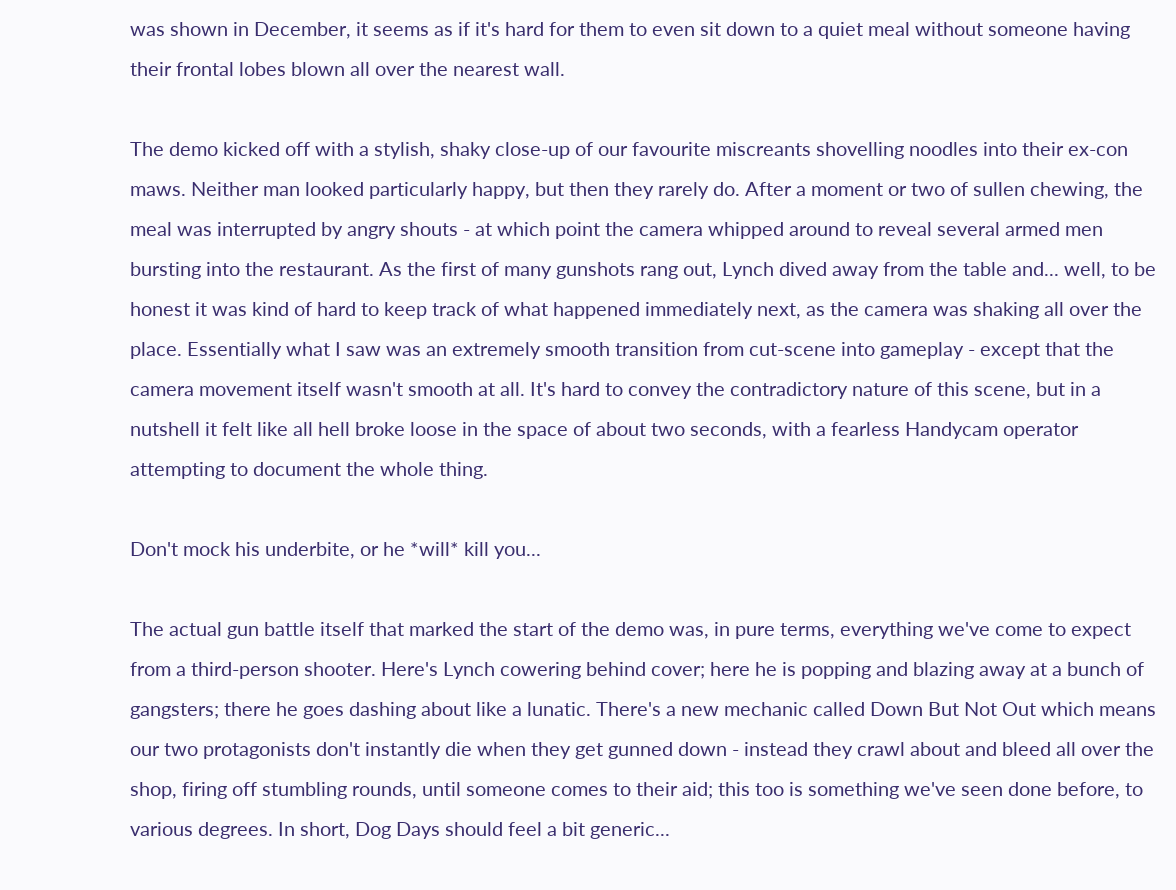was shown in December, it seems as if it's hard for them to even sit down to a quiet meal without someone having their frontal lobes blown all over the nearest wall.

The demo kicked off with a stylish, shaky close-up of our favourite miscreants shovelling noodles into their ex-con maws. Neither man looked particularly happy, but then they rarely do. After a moment or two of sullen chewing, the meal was interrupted by angry shouts - at which point the camera whipped around to reveal several armed men bursting into the restaurant. As the first of many gunshots rang out, Lynch dived away from the table and... well, to be honest it was kind of hard to keep track of what happened immediately next, as the camera was shaking all over the place. Essentially what I saw was an extremely smooth transition from cut-scene into gameplay - except that the camera movement itself wasn't smooth at all. It's hard to convey the contradictory nature of this scene, but in a nutshell it felt like all hell broke loose in the space of about two seconds, with a fearless Handycam operator attempting to document the whole thing.

Don't mock his underbite, or he *will* kill you...

The actual gun battle itself that marked the start of the demo was, in pure terms, everything we've come to expect from a third-person shooter. Here's Lynch cowering behind cover; here he is popping and blazing away at a bunch of gangsters; there he goes dashing about like a lunatic. There's a new mechanic called Down But Not Out which means our two protagonists don't instantly die when they get gunned down - instead they crawl about and bleed all over the shop, firing off stumbling rounds, until someone comes to their aid; this too is something we've seen done before, to various degrees. In short, Dog Days should feel a bit generic...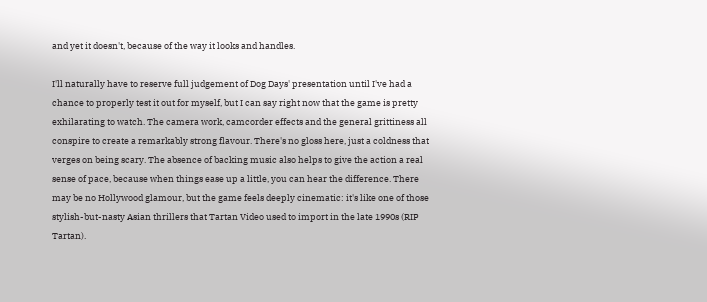and yet it doesn't, because of the way it looks and handles.

I'll naturally have to reserve full judgement of Dog Days' presentation until I've had a chance to properly test it out for myself, but I can say right now that the game is pretty exhilarating to watch. The camera work, camcorder effects and the general grittiness all conspire to create a remarkably strong flavour. There's no gloss here, just a coldness that verges on being scary. The absence of backing music also helps to give the action a real sense of pace, because when things ease up a little, you can hear the difference. There may be no Hollywood glamour, but the game feels deeply cinematic: it's like one of those stylish-but-nasty Asian thrillers that Tartan Video used to import in the late 1990s (RIP Tartan).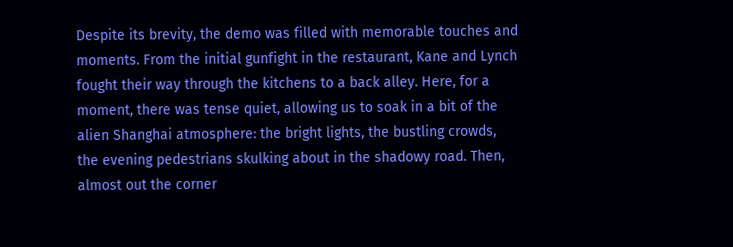Despite its brevity, the demo was filled with memorable touches and moments. From the initial gunfight in the restaurant, Kane and Lynch fought their way through the kitchens to a back alley. Here, for a moment, there was tense quiet, allowing us to soak in a bit of the alien Shanghai atmosphere: the bright lights, the bustling crowds, the evening pedestrians skulking about in the shadowy road. Then, almost out the corner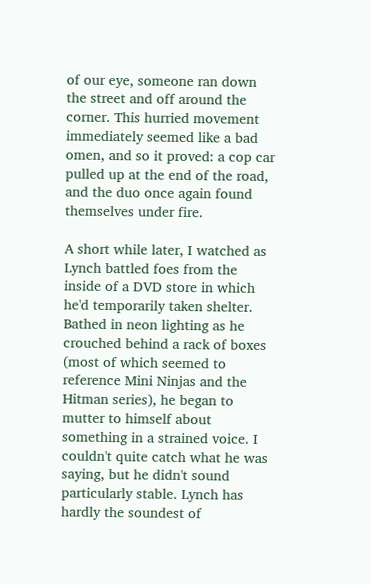of our eye, someone ran down the street and off around the corner. This hurried movement immediately seemed like a bad omen, and so it proved: a cop car pulled up at the end of the road, and the duo once again found themselves under fire.

A short while later, I watched as Lynch battled foes from the inside of a DVD store in which he'd temporarily taken shelter. Bathed in neon lighting as he crouched behind a rack of boxes (most of which seemed to reference Mini Ninjas and the Hitman series), he began to mutter to himself about something in a strained voice. I couldn't quite catch what he was saying, but he didn't sound particularly stable. Lynch has hardly the soundest of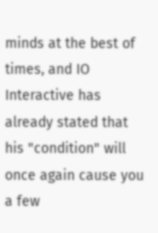minds at the best of times, and IO Interactive has already stated that his "condition" will once again cause you a few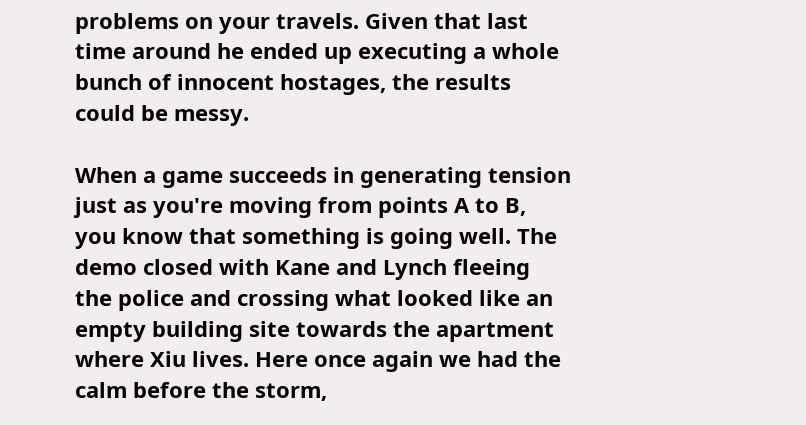problems on your travels. Given that last time around he ended up executing a whole bunch of innocent hostages, the results could be messy.

When a game succeeds in generating tension just as you're moving from points A to B, you know that something is going well. The demo closed with Kane and Lynch fleeing the police and crossing what looked like an empty building site towards the apartment where Xiu lives. Here once again we had the calm before the storm,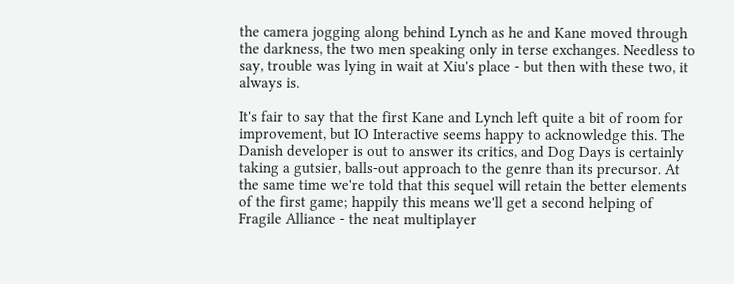the camera jogging along behind Lynch as he and Kane moved through the darkness, the two men speaking only in terse exchanges. Needless to say, trouble was lying in wait at Xiu's place - but then with these two, it always is.

It's fair to say that the first Kane and Lynch left quite a bit of room for improvement, but IO Interactive seems happy to acknowledge this. The Danish developer is out to answer its critics, and Dog Days is certainly taking a gutsier, balls-out approach to the genre than its precursor. At the same time we're told that this sequel will retain the better elements of the first game; happily this means we'll get a second helping of Fragile Alliance - the neat multiplayer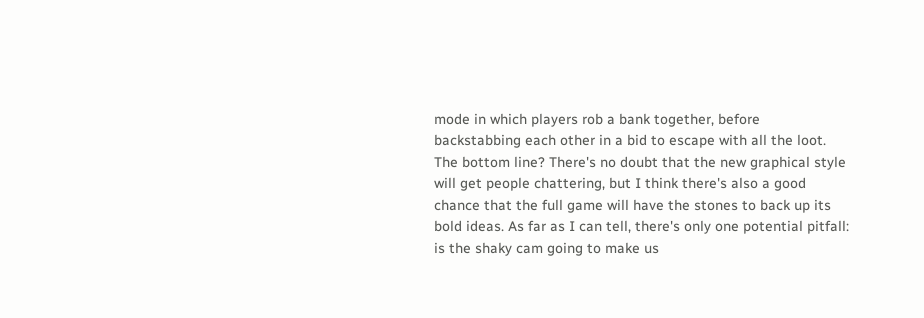mode in which players rob a bank together, before backstabbing each other in a bid to escape with all the loot. The bottom line? There's no doubt that the new graphical style will get people chattering, but I think there's also a good chance that the full game will have the stones to back up its bold ideas. As far as I can tell, there's only one potential pitfall: is the shaky cam going to make us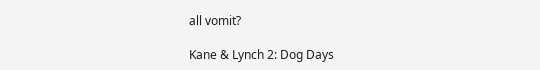all vomit?

Kane & Lynch 2: Dog Days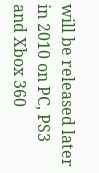will be released later in 2010 on PC, PS3 and Xbox 360